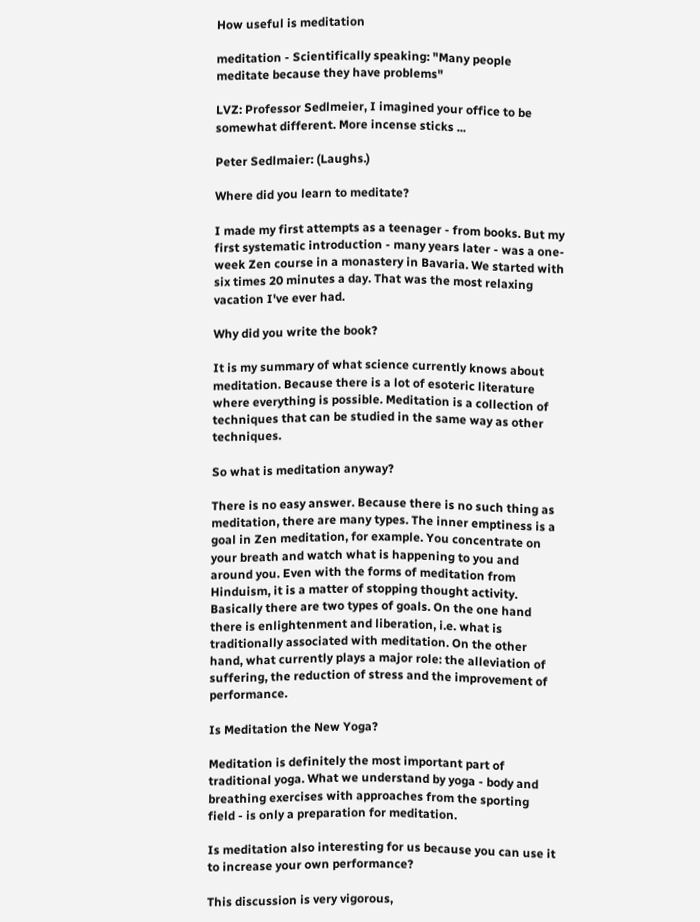How useful is meditation

meditation - Scientifically speaking: "Many people meditate because they have problems"

LVZ: Professor Sedlmeier, I imagined your office to be somewhat different. More incense sticks ...

Peter Sedlmaier: (Laughs.)

Where did you learn to meditate?

I made my first attempts as a teenager - from books. But my first systematic introduction - many years later - was a one-week Zen course in a monastery in Bavaria. We started with six times 20 minutes a day. That was the most relaxing vacation I've ever had.

Why did you write the book?

It is my summary of what science currently knows about meditation. Because there is a lot of esoteric literature where everything is possible. Meditation is a collection of techniques that can be studied in the same way as other techniques.

So what is meditation anyway?

There is no easy answer. Because there is no such thing as meditation, there are many types. The inner emptiness is a goal in Zen meditation, for example. You concentrate on your breath and watch what is happening to you and around you. Even with the forms of meditation from Hinduism, it is a matter of stopping thought activity. Basically there are two types of goals. On the one hand there is enlightenment and liberation, i.e. what is traditionally associated with meditation. On the other hand, what currently plays a major role: the alleviation of suffering, the reduction of stress and the improvement of performance.

Is Meditation the New Yoga?

Meditation is definitely the most important part of traditional yoga. What we understand by yoga - body and breathing exercises with approaches from the sporting field - is only a preparation for meditation.

Is meditation also interesting for us because you can use it to increase your own performance?

This discussion is very vigorous,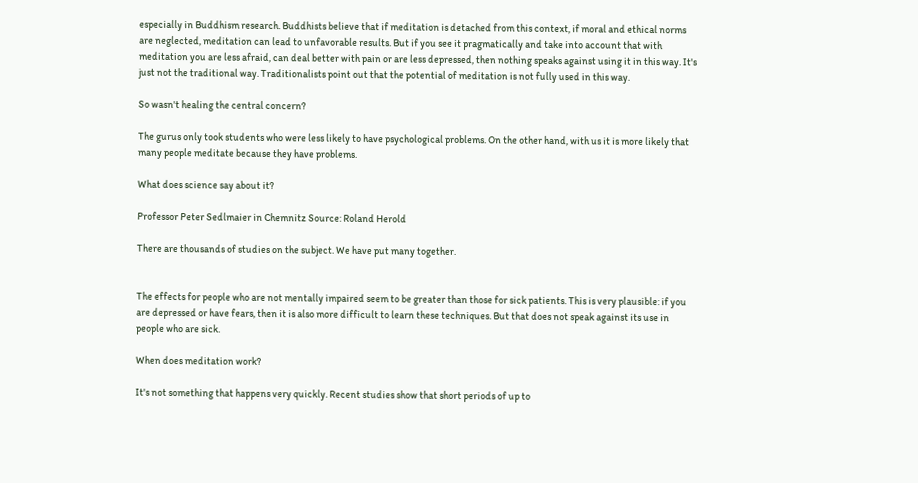especially in Buddhism research. Buddhists believe that if meditation is detached from this context, if moral and ethical norms are neglected, meditation can lead to unfavorable results. But if you see it pragmatically and take into account that with meditation you are less afraid, can deal better with pain or are less depressed, then nothing speaks against using it in this way. It's just not the traditional way. Traditionalists point out that the potential of meditation is not fully used in this way.

So wasn't healing the central concern?

The gurus only took students who were less likely to have psychological problems. On the other hand, with us it is more likely that many people meditate because they have problems.

What does science say about it?

Professor Peter Sedlmaier in Chemnitz Source: Roland Herold

There are thousands of studies on the subject. We have put many together.


The effects for people who are not mentally impaired seem to be greater than those for sick patients. This is very plausible: if you are depressed or have fears, then it is also more difficult to learn these techniques. But that does not speak against its use in people who are sick.

When does meditation work?

It's not something that happens very quickly. Recent studies show that short periods of up to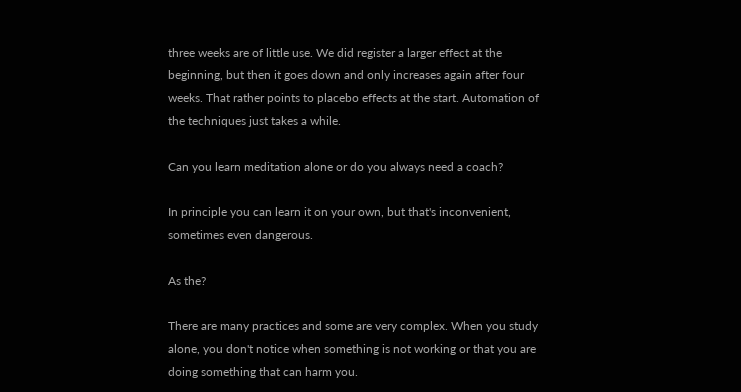three weeks are of little use. We did register a larger effect at the beginning, but then it goes down and only increases again after four weeks. That rather points to placebo effects at the start. Automation of the techniques just takes a while.

Can you learn meditation alone or do you always need a coach?

In principle you can learn it on your own, but that's inconvenient, sometimes even dangerous.

As the?

There are many practices and some are very complex. When you study alone, you don't notice when something is not working or that you are doing something that can harm you.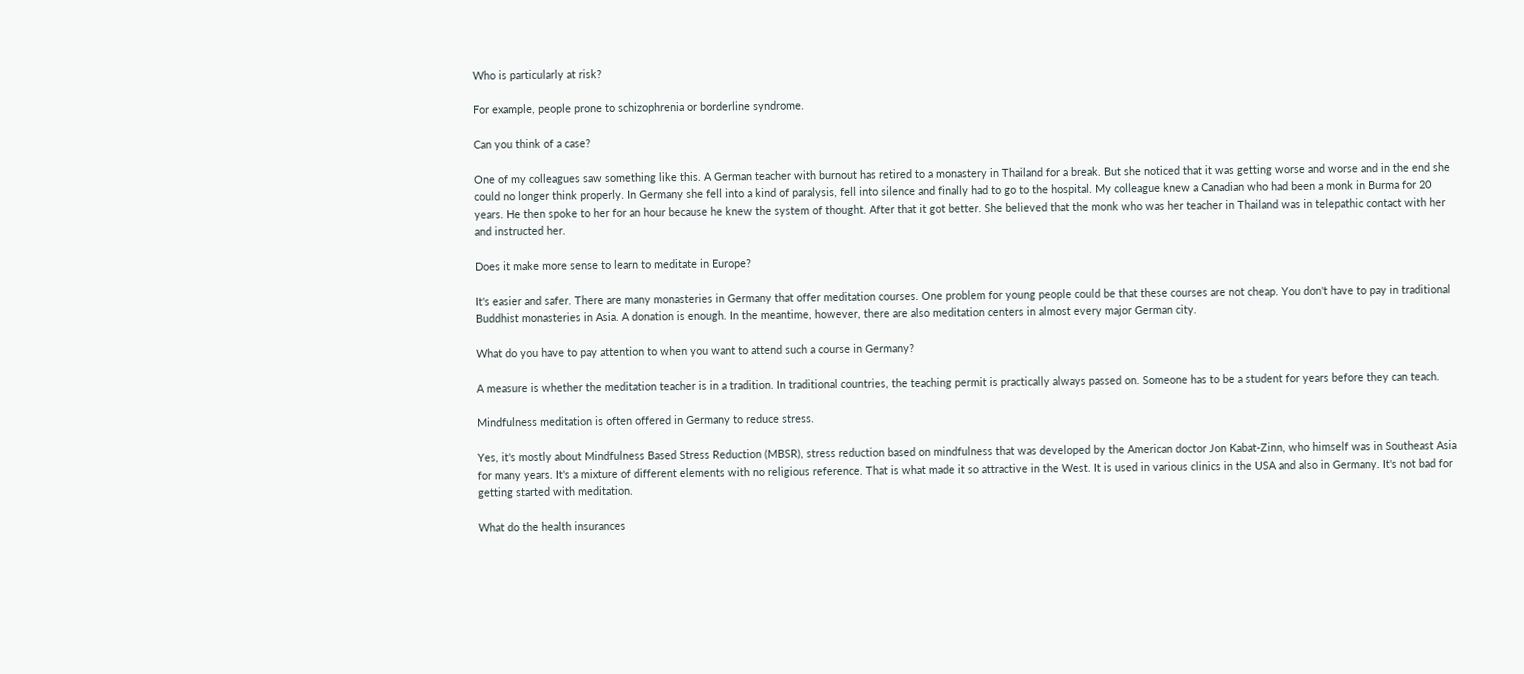Who is particularly at risk?

For example, people prone to schizophrenia or borderline syndrome.

Can you think of a case?

One of my colleagues saw something like this. A German teacher with burnout has retired to a monastery in Thailand for a break. But she noticed that it was getting worse and worse and in the end she could no longer think properly. In Germany she fell into a kind of paralysis, fell into silence and finally had to go to the hospital. My colleague knew a Canadian who had been a monk in Burma for 20 years. He then spoke to her for an hour because he knew the system of thought. After that it got better. She believed that the monk who was her teacher in Thailand was in telepathic contact with her and instructed her.

Does it make more sense to learn to meditate in Europe?

It's easier and safer. There are many monasteries in Germany that offer meditation courses. One problem for young people could be that these courses are not cheap. You don't have to pay in traditional Buddhist monasteries in Asia. A donation is enough. In the meantime, however, there are also meditation centers in almost every major German city.

What do you have to pay attention to when you want to attend such a course in Germany?

A measure is whether the meditation teacher is in a tradition. In traditional countries, the teaching permit is practically always passed on. Someone has to be a student for years before they can teach.

Mindfulness meditation is often offered in Germany to reduce stress.

Yes, it's mostly about Mindfulness Based Stress Reduction (MBSR), stress reduction based on mindfulness that was developed by the American doctor Jon Kabat-Zinn, who himself was in Southeast Asia for many years. It's a mixture of different elements with no religious reference. That is what made it so attractive in the West. It is used in various clinics in the USA and also in Germany. It's not bad for getting started with meditation.

What do the health insurances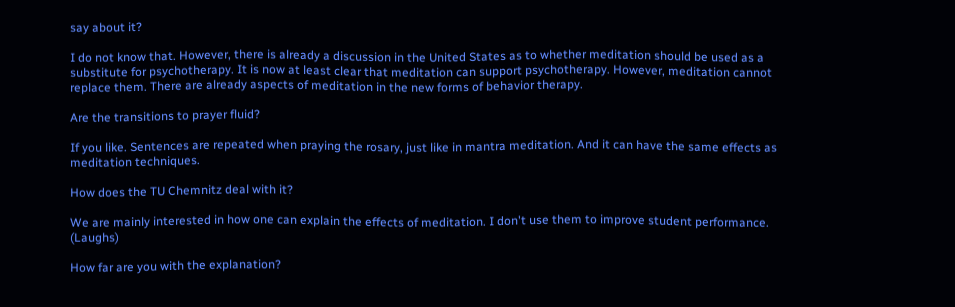say about it?

I do not know that. However, there is already a discussion in the United States as to whether meditation should be used as a substitute for psychotherapy. It is now at least clear that meditation can support psychotherapy. However, meditation cannot replace them. There are already aspects of meditation in the new forms of behavior therapy.

Are the transitions to prayer fluid?

If you like. Sentences are repeated when praying the rosary, just like in mantra meditation. And it can have the same effects as meditation techniques.

How does the TU Chemnitz deal with it?

We are mainly interested in how one can explain the effects of meditation. I don't use them to improve student performance. (Laughs)

How far are you with the explanation?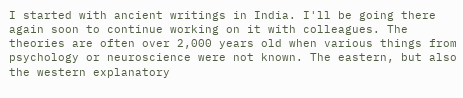I started with ancient writings in India. I'll be going there again soon to continue working on it with colleagues. The theories are often over 2,000 years old when various things from psychology or neuroscience were not known. The eastern, but also the western explanatory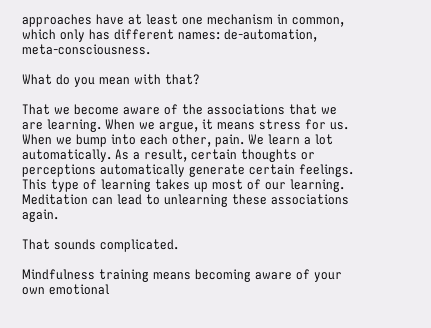approaches have at least one mechanism in common, which only has different names: de-automation, meta-consciousness.

What do you mean with that?

That we become aware of the associations that we are learning. When we argue, it means stress for us. When we bump into each other, pain. We learn a lot automatically. As a result, certain thoughts or perceptions automatically generate certain feelings. This type of learning takes up most of our learning. Meditation can lead to unlearning these associations again.

That sounds complicated.

Mindfulness training means becoming aware of your own emotional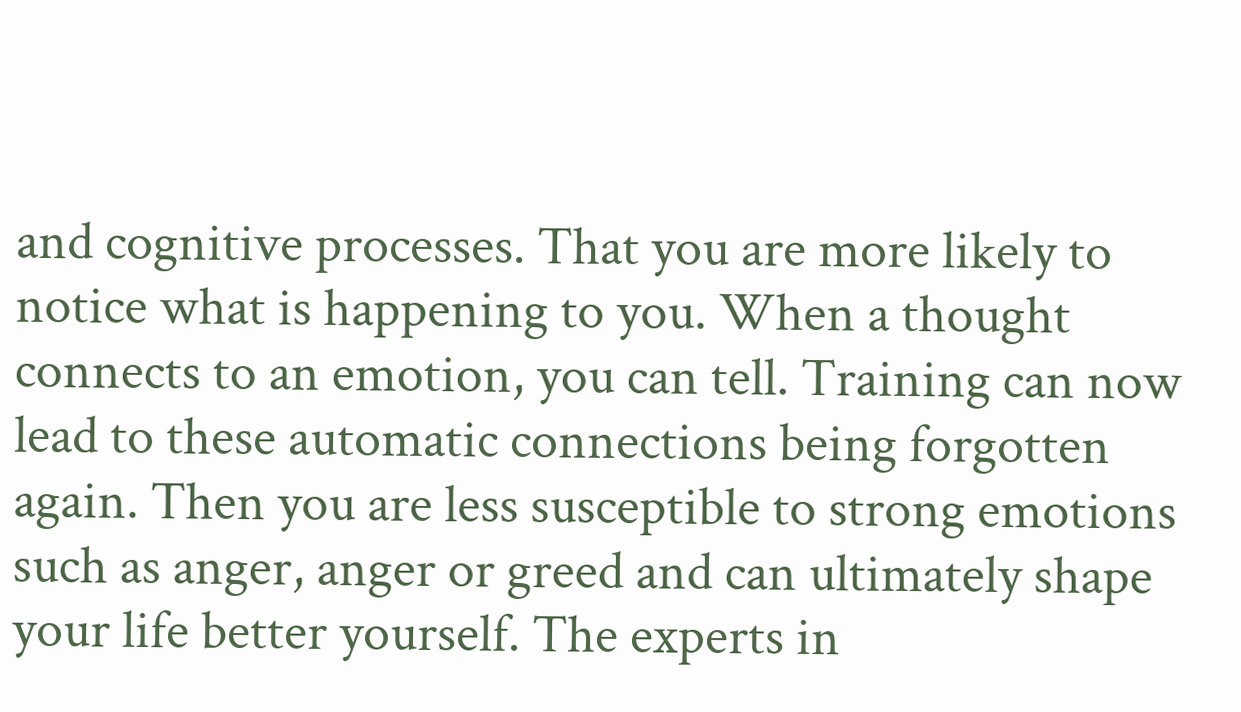and cognitive processes. That you are more likely to notice what is happening to you. When a thought connects to an emotion, you can tell. Training can now lead to these automatic connections being forgotten again. Then you are less susceptible to strong emotions such as anger, anger or greed and can ultimately shape your life better yourself. The experts in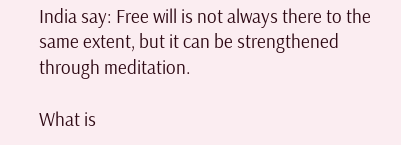India say: Free will is not always there to the same extent, but it can be strengthened through meditation.

What is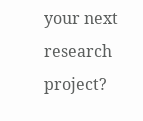your next research project?